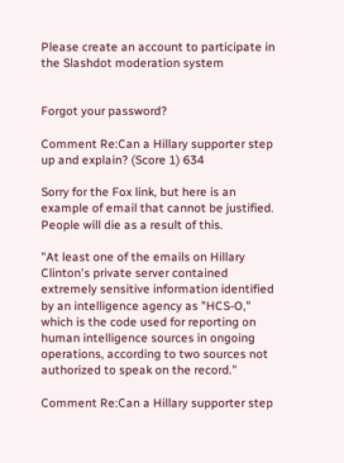Please create an account to participate in the Slashdot moderation system


Forgot your password?

Comment Re:Can a Hillary supporter step up and explain? (Score 1) 634

Sorry for the Fox link, but here is an example of email that cannot be justified. People will die as a result of this.

"At least one of the emails on Hillary Clinton's private server contained extremely sensitive information identified by an intelligence agency as "HCS-O," which is the code used for reporting on human intelligence sources in ongoing operations, according to two sources not authorized to speak on the record."

Comment Re:Can a Hillary supporter step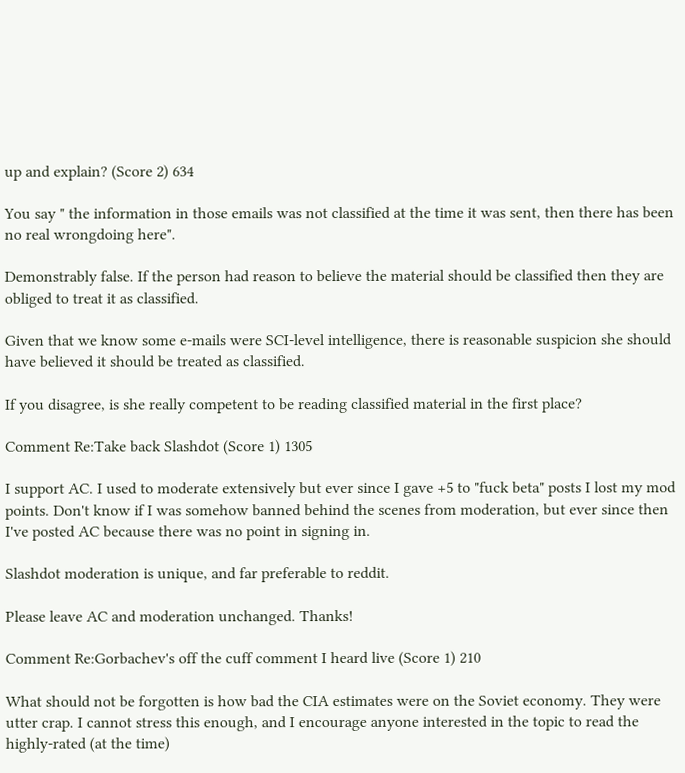up and explain? (Score 2) 634

You say " the information in those emails was not classified at the time it was sent, then there has been no real wrongdoing here".

Demonstrably false. If the person had reason to believe the material should be classified then they are obliged to treat it as classified.

Given that we know some e-mails were SCI-level intelligence, there is reasonable suspicion she should have believed it should be treated as classified.

If you disagree, is she really competent to be reading classified material in the first place?

Comment Re:Take back Slashdot (Score 1) 1305

I support AC. I used to moderate extensively but ever since I gave +5 to "fuck beta" posts I lost my mod points. Don't know if I was somehow banned behind the scenes from moderation, but ever since then I've posted AC because there was no point in signing in.

Slashdot moderation is unique, and far preferable to reddit.

Please leave AC and moderation unchanged. Thanks!

Comment Re:Gorbachev's off the cuff comment I heard live (Score 1) 210

What should not be forgotten is how bad the CIA estimates were on the Soviet economy. They were utter crap. I cannot stress this enough, and I encourage anyone interested in the topic to read the highly-rated (at the time)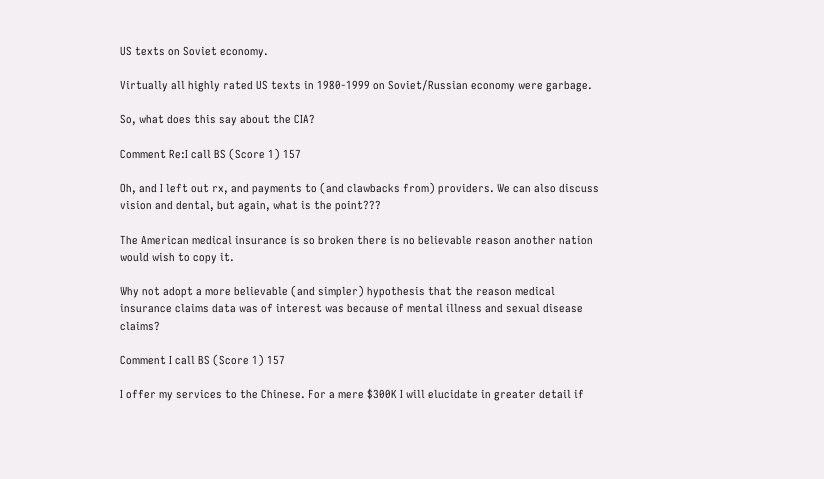US texts on Soviet economy.

Virtually all highly rated US texts in 1980-1999 on Soviet/Russian economy were garbage.

So, what does this say about the CIA?

Comment Re:I call BS (Score 1) 157

Oh, and I left out rx, and payments to (and clawbacks from) providers. We can also discuss vision and dental, but again, what is the point???

The American medical insurance is so broken there is no believable reason another nation would wish to copy it.

Why not adopt a more believable (and simpler) hypothesis that the reason medical insurance claims data was of interest was because of mental illness and sexual disease claims?

Comment I call BS (Score 1) 157

I offer my services to the Chinese. For a mere $300K I will elucidate in greater detail if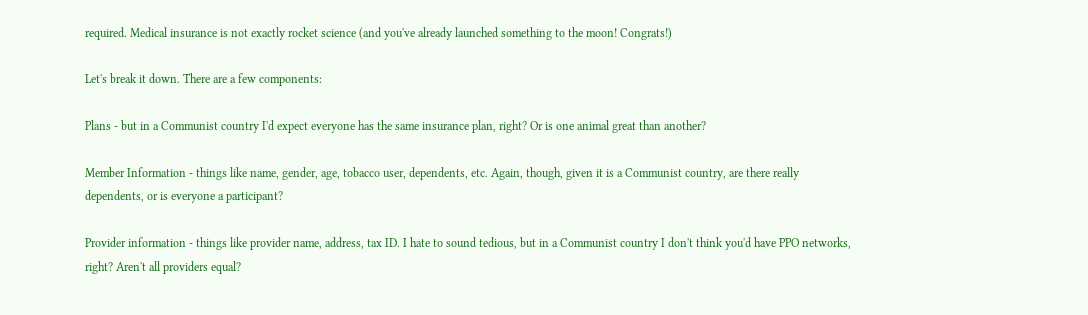required. Medical insurance is not exactly rocket science (and you've already launched something to the moon! Congrats!)

Let's break it down. There are a few components:

Plans - but in a Communist country I'd expect everyone has the same insurance plan, right? Or is one animal great than another?

Member Information - things like name, gender, age, tobacco user, dependents, etc. Again, though, given it is a Communist country, are there really dependents, or is everyone a participant?

Provider information - things like provider name, address, tax ID. I hate to sound tedious, but in a Communist country I don't think you'd have PPO networks, right? Aren't all providers equal?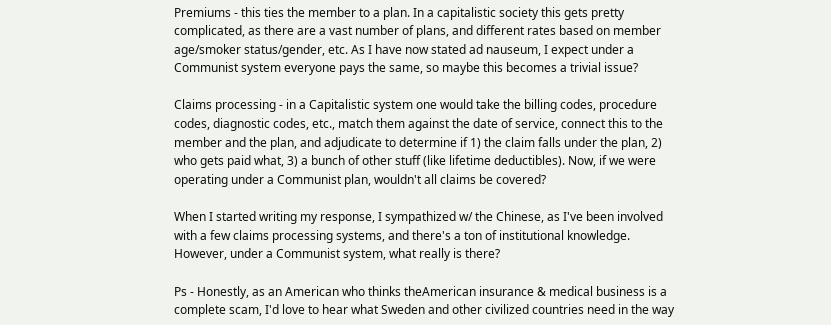Premiums - this ties the member to a plan. In a capitalistic society this gets pretty complicated, as there are a vast number of plans, and different rates based on member age/smoker status/gender, etc. As I have now stated ad nauseum, I expect under a Communist system everyone pays the same, so maybe this becomes a trivial issue?

Claims processing - in a Capitalistic system one would take the billing codes, procedure codes, diagnostic codes, etc., match them against the date of service, connect this to the member and the plan, and adjudicate to determine if 1) the claim falls under the plan, 2) who gets paid what, 3) a bunch of other stuff (like lifetime deductibles). Now, if we were operating under a Communist plan, wouldn't all claims be covered?

When I started writing my response, I sympathized w/ the Chinese, as I've been involved with a few claims processing systems, and there's a ton of institutional knowledge. However, under a Communist system, what really is there?

Ps - Honestly, as an American who thinks theAmerican insurance & medical business is a complete scam, I'd love to hear what Sweden and other civilized countries need in the way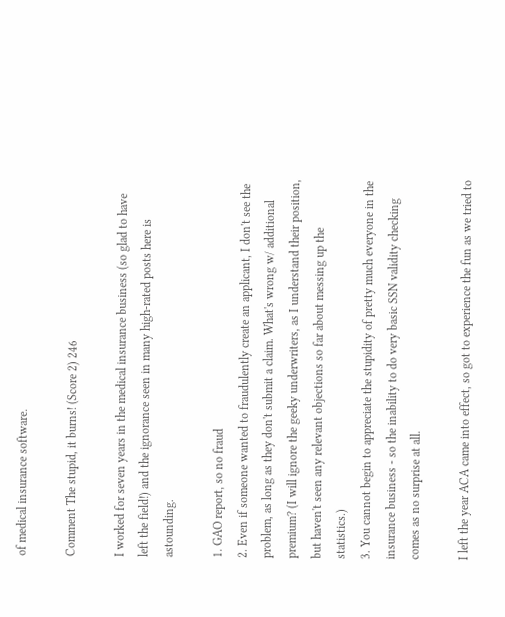of medical insurance software.

Comment The stupid, it burns! (Score 2) 246

I worked for seven years in the medical insurance business (so glad to have left the field!) and the ignorance seen in many high-rated posts here is astounding.

1. GAO report, so no fraud
2. Even if someone wanted to fraudulently create an applicant, I don't see the problem, as long as they don't submit a claim. What's wrong w/ additional premium? (I will ignore the geeky underwriters, as I understand their position, but haven't seen any relevant objections so far about messing up the statistics.)
3. You cannot begin to appreciate the stupidity of pretty much everyone in the insurance business - so the inability to do very basic SSN validity checking comes as no surprise at all.

I left the year ACA came into effect, so got to experience the fun as we tried to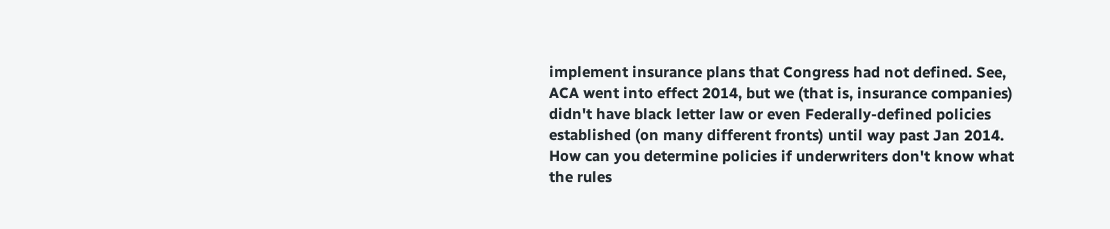implement insurance plans that Congress had not defined. See, ACA went into effect 2014, but we (that is, insurance companies) didn't have black letter law or even Federally-defined policies established (on many different fronts) until way past Jan 2014. How can you determine policies if underwriters don't know what the rules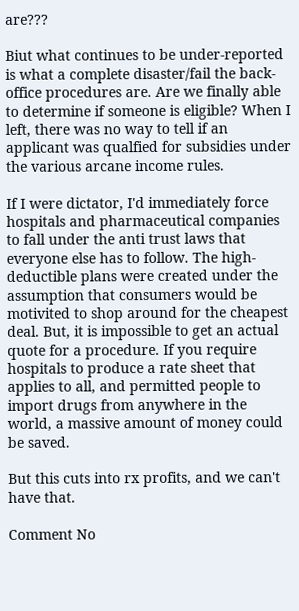are???

Biut what continues to be under-reported is what a complete disaster/fail the back-office procedures are. Are we finally able to determine if someone is eligible? When I left, there was no way to tell if an applicant was qualfied for subsidies under the various arcane income rules.

If I were dictator, I'd immediately force hospitals and pharmaceutical companies to fall under the anti trust laws that everyone else has to follow. The high-deductible plans were created under the assumption that consumers would be motivited to shop around for the cheapest deal. But, it is impossible to get an actual quote for a procedure. If you require hospitals to produce a rate sheet that applies to all, and permitted people to import drugs from anywhere in the world, a massive amount of money could be saved.

But this cuts into rx profits, and we can't have that.

Comment No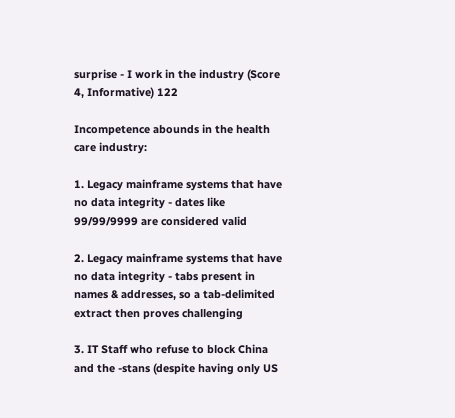surprise - I work in the industry (Score 4, Informative) 122

Incompetence abounds in the health care industry:

1. Legacy mainframe systems that have no data integrity - dates like 99/99/9999 are considered valid

2. Legacy mainframe systems that have no data integrity - tabs present in names & addresses, so a tab-delimited extract then proves challenging

3. IT Staff who refuse to block China and the -stans (despite having only US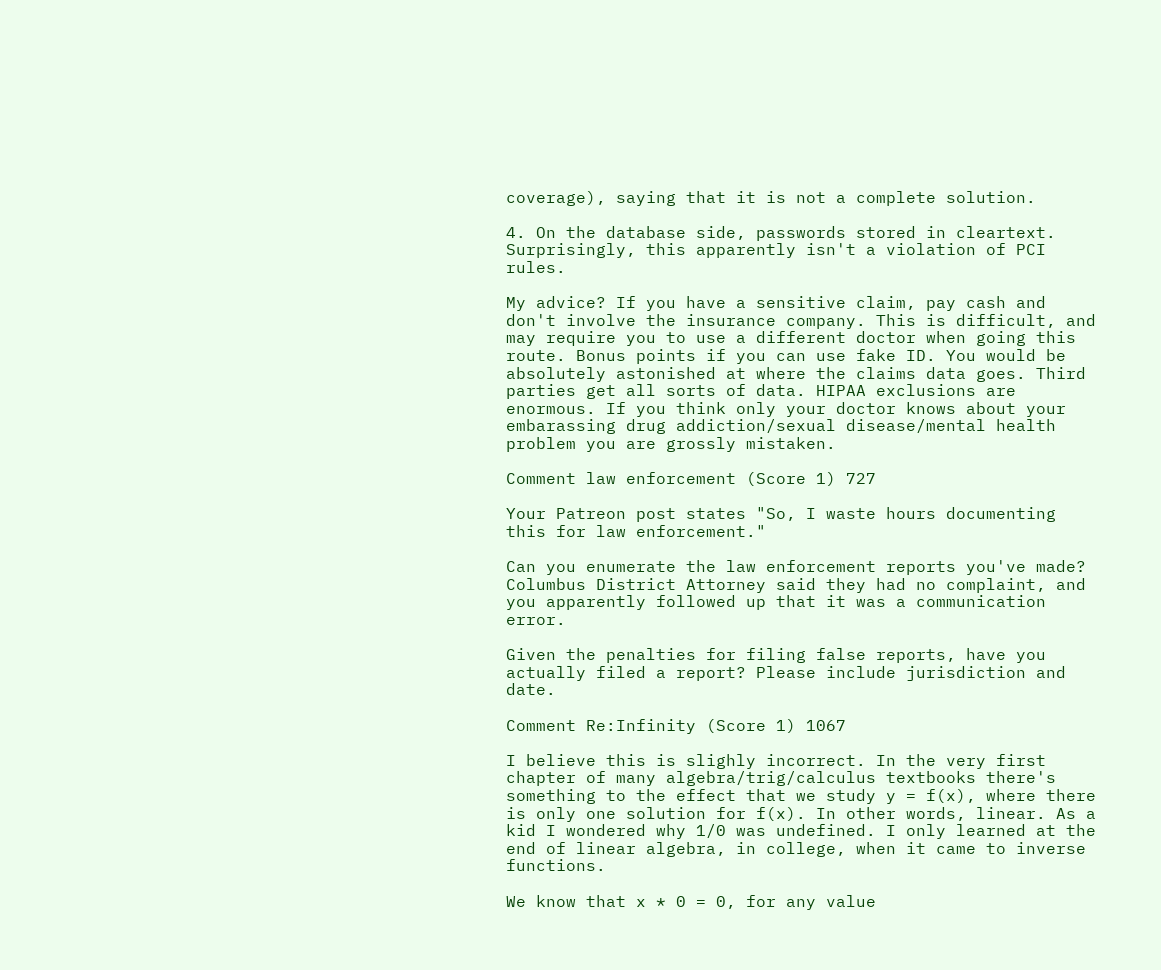coverage), saying that it is not a complete solution.

4. On the database side, passwords stored in cleartext. Surprisingly, this apparently isn't a violation of PCI rules.

My advice? If you have a sensitive claim, pay cash and don't involve the insurance company. This is difficult, and may require you to use a different doctor when going this route. Bonus points if you can use fake ID. You would be absolutely astonished at where the claims data goes. Third parties get all sorts of data. HIPAA exclusions are enormous. If you think only your doctor knows about your embarassing drug addiction/sexual disease/mental health problem you are grossly mistaken.

Comment law enforcement (Score 1) 727

Your Patreon post states "So, I waste hours documenting this for law enforcement."

Can you enumerate the law enforcement reports you've made? Columbus District Attorney said they had no complaint, and you apparently followed up that it was a communication error.

Given the penalties for filing false reports, have you actually filed a report? Please include jurisdiction and date.

Comment Re:Infinity (Score 1) 1067

I believe this is slighly incorrect. In the very first chapter of many algebra/trig/calculus textbooks there's something to the effect that we study y = f(x), where there is only one solution for f(x). In other words, linear. As a kid I wondered why 1/0 was undefined. I only learned at the end of linear algebra, in college, when it came to inverse functions.

We know that x * 0 = 0, for any value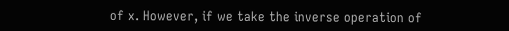of x. However, if we take the inverse operation of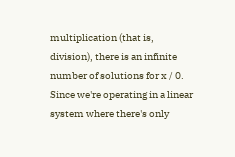multiplication (that is, division), there is an infinite number of solutions for x / 0. Since we're operating in a linear system where there's only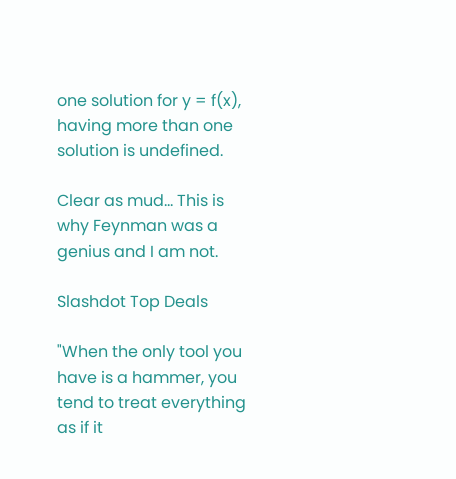one solution for y = f(x), having more than one solution is undefined.

Clear as mud... This is why Feynman was a genius and I am not.

Slashdot Top Deals

"When the only tool you have is a hammer, you tend to treat everything as if it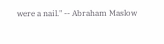were a nail." -- Abraham Maslow